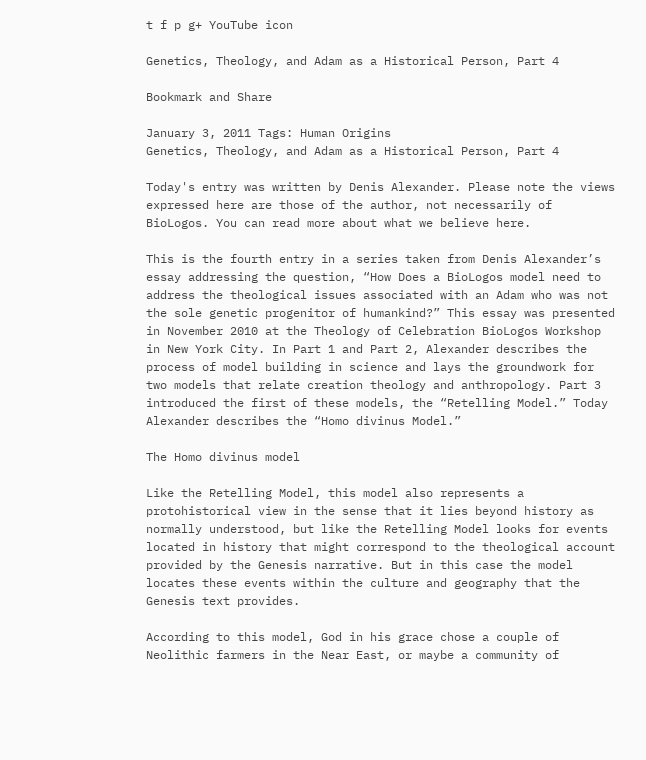t f p g+ YouTube icon

Genetics, Theology, and Adam as a Historical Person, Part 4

Bookmark and Share

January 3, 2011 Tags: Human Origins
Genetics, Theology, and Adam as a Historical Person, Part 4

Today's entry was written by Denis Alexander. Please note the views expressed here are those of the author, not necessarily of BioLogos. You can read more about what we believe here.

This is the fourth entry in a series taken from Denis Alexander’s essay addressing the question, “How Does a BioLogos model need to address the theological issues associated with an Adam who was not the sole genetic progenitor of humankind?” This essay was presented in November 2010 at the Theology of Celebration BioLogos Workshop in New York City. In Part 1 and Part 2, Alexander describes the process of model building in science and lays the groundwork for two models that relate creation theology and anthropology. Part 3 introduced the first of these models, the “Retelling Model.” Today Alexander describes the “Homo divinus Model.”

The Homo divinus model

Like the Retelling Model, this model also represents a protohistorical view in the sense that it lies beyond history as normally understood, but like the Retelling Model looks for events located in history that might correspond to the theological account provided by the Genesis narrative. But in this case the model locates these events within the culture and geography that the Genesis text provides.

According to this model, God in his grace chose a couple of Neolithic farmers in the Near East, or maybe a community of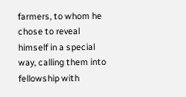farmers, to whom he chose to reveal himself in a special way, calling them into fellowship with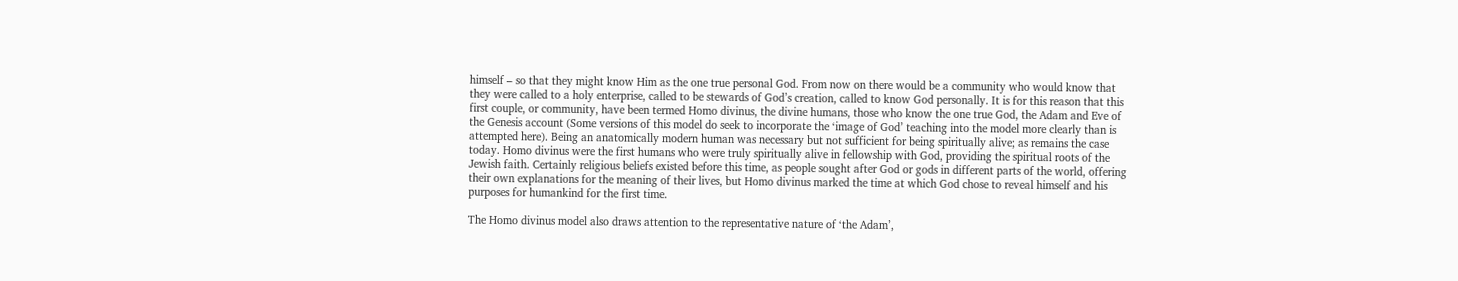himself – so that they might know Him as the one true personal God. From now on there would be a community who would know that they were called to a holy enterprise, called to be stewards of God’s creation, called to know God personally. It is for this reason that this first couple, or community, have been termed Homo divinus, the divine humans, those who know the one true God, the Adam and Eve of the Genesis account (Some versions of this model do seek to incorporate the ‘image of God’ teaching into the model more clearly than is attempted here). Being an anatomically modern human was necessary but not sufficient for being spiritually alive; as remains the case today. Homo divinus were the first humans who were truly spiritually alive in fellowship with God, providing the spiritual roots of the Jewish faith. Certainly religious beliefs existed before this time, as people sought after God or gods in different parts of the world, offering their own explanations for the meaning of their lives, but Homo divinus marked the time at which God chose to reveal himself and his purposes for humankind for the first time.

The Homo divinus model also draws attention to the representative nature of ‘the Adam’,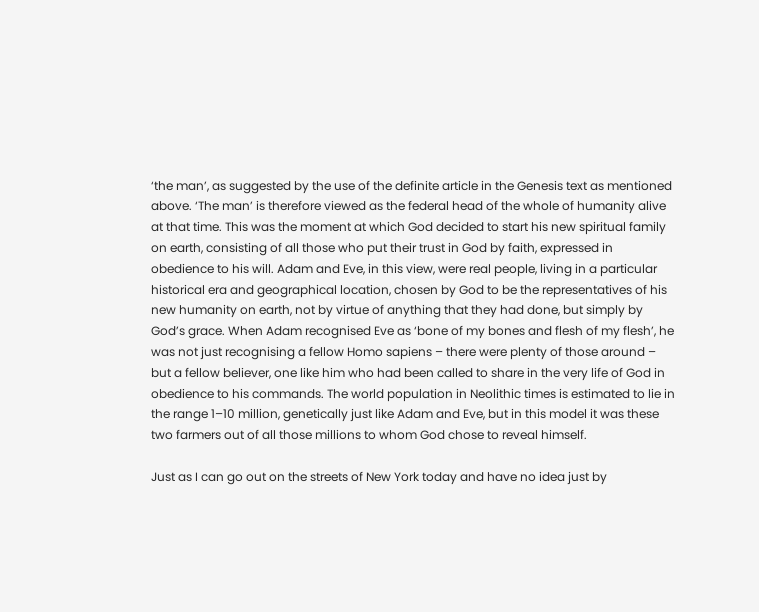‘the man’, as suggested by the use of the definite article in the Genesis text as mentioned above. ‘The man’ is therefore viewed as the federal head of the whole of humanity alive at that time. This was the moment at which God decided to start his new spiritual family on earth, consisting of all those who put their trust in God by faith, expressed in obedience to his will. Adam and Eve, in this view, were real people, living in a particular historical era and geographical location, chosen by God to be the representatives of his new humanity on earth, not by virtue of anything that they had done, but simply by God’s grace. When Adam recognised Eve as ‘bone of my bones and flesh of my flesh’, he was not just recognising a fellow Homo sapiens – there were plenty of those around – but a fellow believer, one like him who had been called to share in the very life of God in obedience to his commands. The world population in Neolithic times is estimated to lie in the range 1–10 million, genetically just like Adam and Eve, but in this model it was these two farmers out of all those millions to whom God chose to reveal himself.

Just as I can go out on the streets of New York today and have no idea just by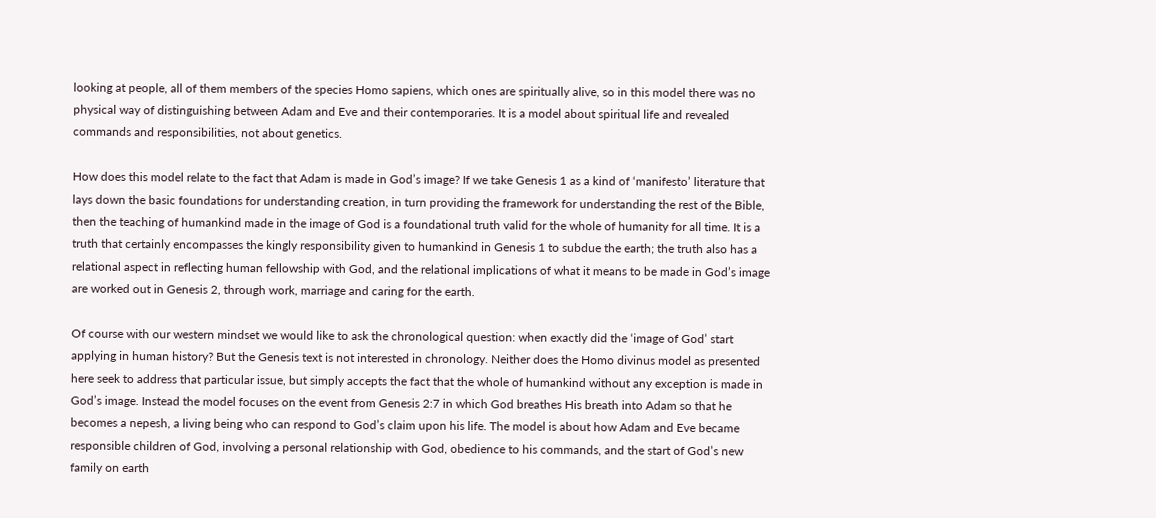looking at people, all of them members of the species Homo sapiens, which ones are spiritually alive, so in this model there was no physical way of distinguishing between Adam and Eve and their contemporaries. It is a model about spiritual life and revealed commands and responsibilities, not about genetics.

How does this model relate to the fact that Adam is made in God’s image? If we take Genesis 1 as a kind of ‘manifesto’ literature that lays down the basic foundations for understanding creation, in turn providing the framework for understanding the rest of the Bible, then the teaching of humankind made in the image of God is a foundational truth valid for the whole of humanity for all time. It is a truth that certainly encompasses the kingly responsibility given to humankind in Genesis 1 to subdue the earth; the truth also has a relational aspect in reflecting human fellowship with God, and the relational implications of what it means to be made in God’s image are worked out in Genesis 2, through work, marriage and caring for the earth.

Of course with our western mindset we would like to ask the chronological question: when exactly did the ‘image of God’ start applying in human history? But the Genesis text is not interested in chronology. Neither does the Homo divinus model as presented here seek to address that particular issue, but simply accepts the fact that the whole of humankind without any exception is made in God’s image. Instead the model focuses on the event from Genesis 2:7 in which God breathes His breath into Adam so that he becomes a nepesh, a living being who can respond to God’s claim upon his life. The model is about how Adam and Eve became responsible children of God, involving a personal relationship with God, obedience to his commands, and the start of God’s new family on earth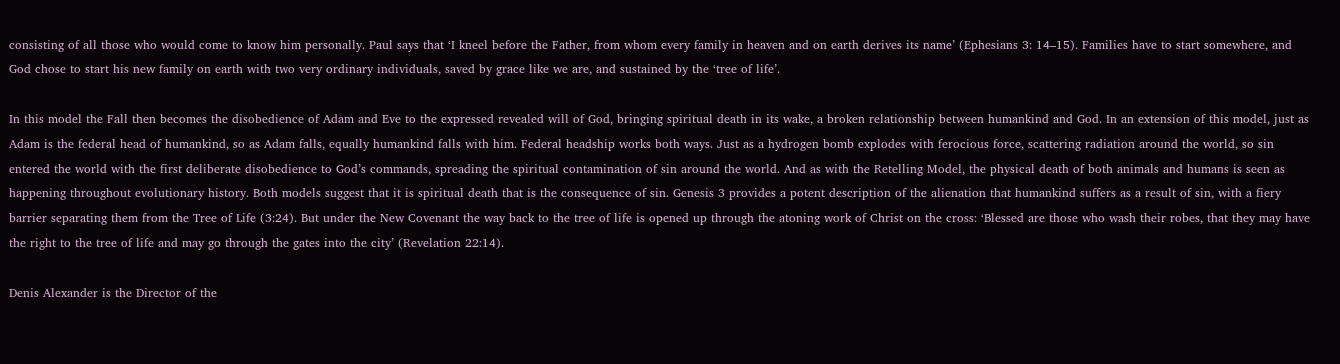consisting of all those who would come to know him personally. Paul says that ‘I kneel before the Father, from whom every family in heaven and on earth derives its name’ (Ephesians 3: 14–15). Families have to start somewhere, and God chose to start his new family on earth with two very ordinary individuals, saved by grace like we are, and sustained by the ‘tree of life’.

In this model the Fall then becomes the disobedience of Adam and Eve to the expressed revealed will of God, bringing spiritual death in its wake, a broken relationship between humankind and God. In an extension of this model, just as Adam is the federal head of humankind, so as Adam falls, equally humankind falls with him. Federal headship works both ways. Just as a hydrogen bomb explodes with ferocious force, scattering radiation around the world, so sin entered the world with the first deliberate disobedience to God’s commands, spreading the spiritual contamination of sin around the world. And as with the Retelling Model, the physical death of both animals and humans is seen as happening throughout evolutionary history. Both models suggest that it is spiritual death that is the consequence of sin. Genesis 3 provides a potent description of the alienation that humankind suffers as a result of sin, with a fiery barrier separating them from the Tree of Life (3:24). But under the New Covenant the way back to the tree of life is opened up through the atoning work of Christ on the cross: ‘Blessed are those who wash their robes, that they may have the right to the tree of life and may go through the gates into the city’ (Revelation 22:14).

Denis Alexander is the Director of the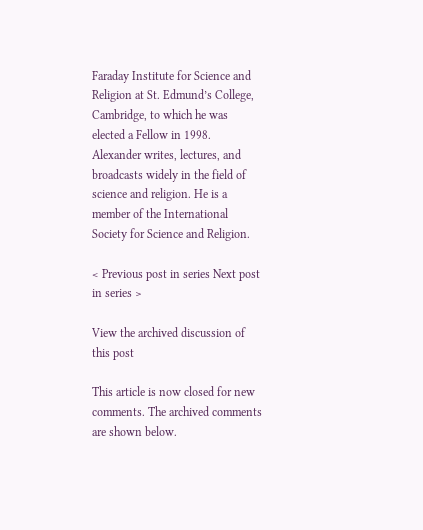Faraday Institute for Science and Religion at St. Edmund’s College, Cambridge, to which he was elected a Fellow in 1998. Alexander writes, lectures, and broadcasts widely in the field of science and religion. He is a member of the International Society for Science and Religion.

< Previous post in series Next post in series >

View the archived discussion of this post

This article is now closed for new comments. The archived comments are shown below.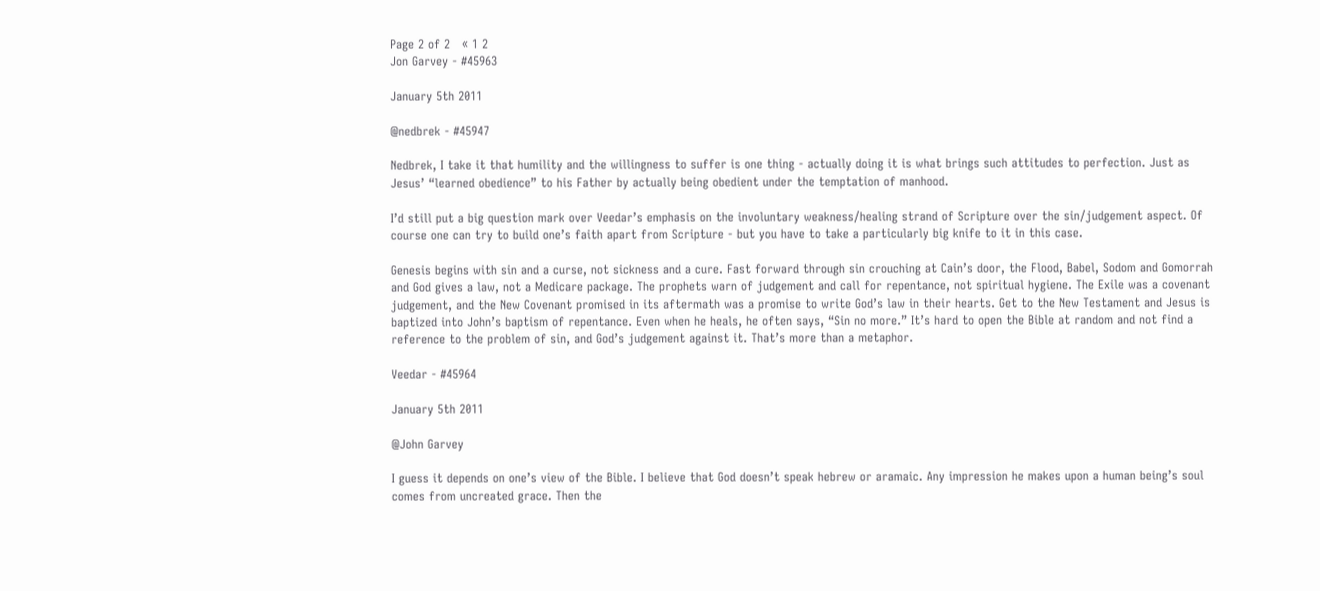Page 2 of 2   « 1 2
Jon Garvey - #45963

January 5th 2011

@nedbrek - #45947

Nedbrek, I take it that humility and the willingness to suffer is one thing - actually doing it is what brings such attitudes to perfection. Just as Jesus’ “learned obedience” to his Father by actually being obedient under the temptation of manhood.

I’d still put a big question mark over Veedar’s emphasis on the involuntary weakness/healing strand of Scripture over the sin/judgement aspect. Of course one can try to build one’s faith apart from Scripture - but you have to take a particularly big knife to it in this case.

Genesis begins with sin and a curse, not sickness and a cure. Fast forward through sin crouching at Cain’s door, the Flood, Babel, Sodom and Gomorrah and God gives a law, not a Medicare package. The prophets warn of judgement and call for repentance, not spiritual hygiene. The Exile was a covenant judgement, and the New Covenant promised in its aftermath was a promise to write God’s law in their hearts. Get to the New Testament and Jesus is baptized into John’s baptism of repentance. Even when he heals, he often says, “Sin no more.” It’s hard to open the Bible at random and not find a reference to the problem of sin, and God’s judgement against it. That’s more than a metaphor.

Veedar - #45964

January 5th 2011

@John Garvey

I guess it depends on one’s view of the Bible. I believe that God doesn’t speak hebrew or aramaic. Any impression he makes upon a human being’s soul comes from uncreated grace. Then the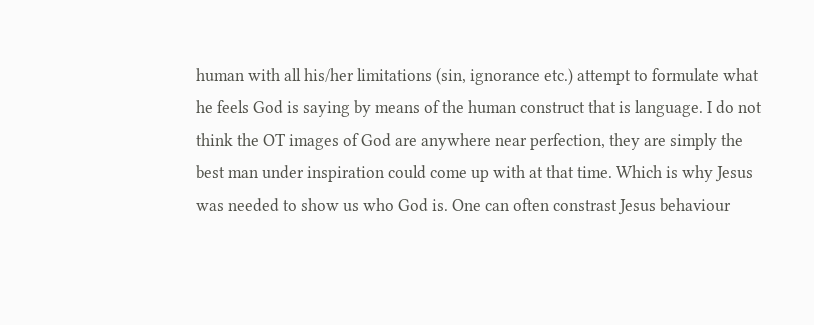human with all his/her limitations (sin, ignorance etc.) attempt to formulate what he feels God is saying by means of the human construct that is language. I do not think the OT images of God are anywhere near perfection, they are simply the best man under inspiration could come up with at that time. Which is why Jesus was needed to show us who God is. One can often constrast Jesus behaviour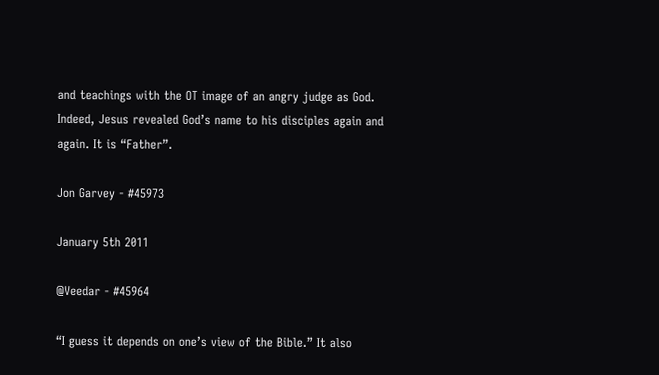and teachings with the OT image of an angry judge as God. Indeed, Jesus revealed God’s name to his disciples again and again. It is “Father”.

Jon Garvey - #45973

January 5th 2011

@Veedar - #45964

“I guess it depends on one’s view of the Bible.” It also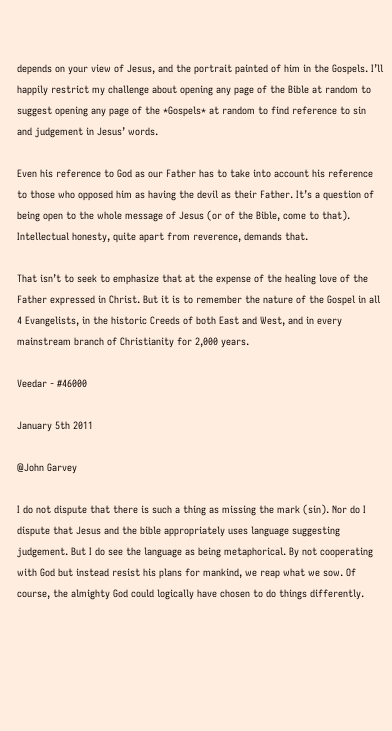depends on your view of Jesus, and the portrait painted of him in the Gospels. I’ll happily restrict my challenge about opening any page of the Bible at random to suggest opening any page of the *Gospels* at random to find reference to sin and judgement in Jesus’ words.

Even his reference to God as our Father has to take into account his reference to those who opposed him as having the devil as their Father. It’s a question of being open to the whole message of Jesus (or of the Bible, come to that). Intellectual honesty, quite apart from reverence, demands that.

That isn’t to seek to emphasize that at the expense of the healing love of the Father expressed in Christ. But it is to remember the nature of the Gospel in all 4 Evangelists, in the historic Creeds of both East and West, and in every mainstream branch of Christianity for 2,000 years.

Veedar - #46000

January 5th 2011

@John Garvey

I do not dispute that there is such a thing as missing the mark (sin). Nor do I dispute that Jesus and the bible appropriately uses language suggesting judgement. But I do see the language as being metaphorical. By not cooperating with God but instead resist his plans for mankind, we reap what we sow. Of course, the almighty God could logically have chosen to do things differently.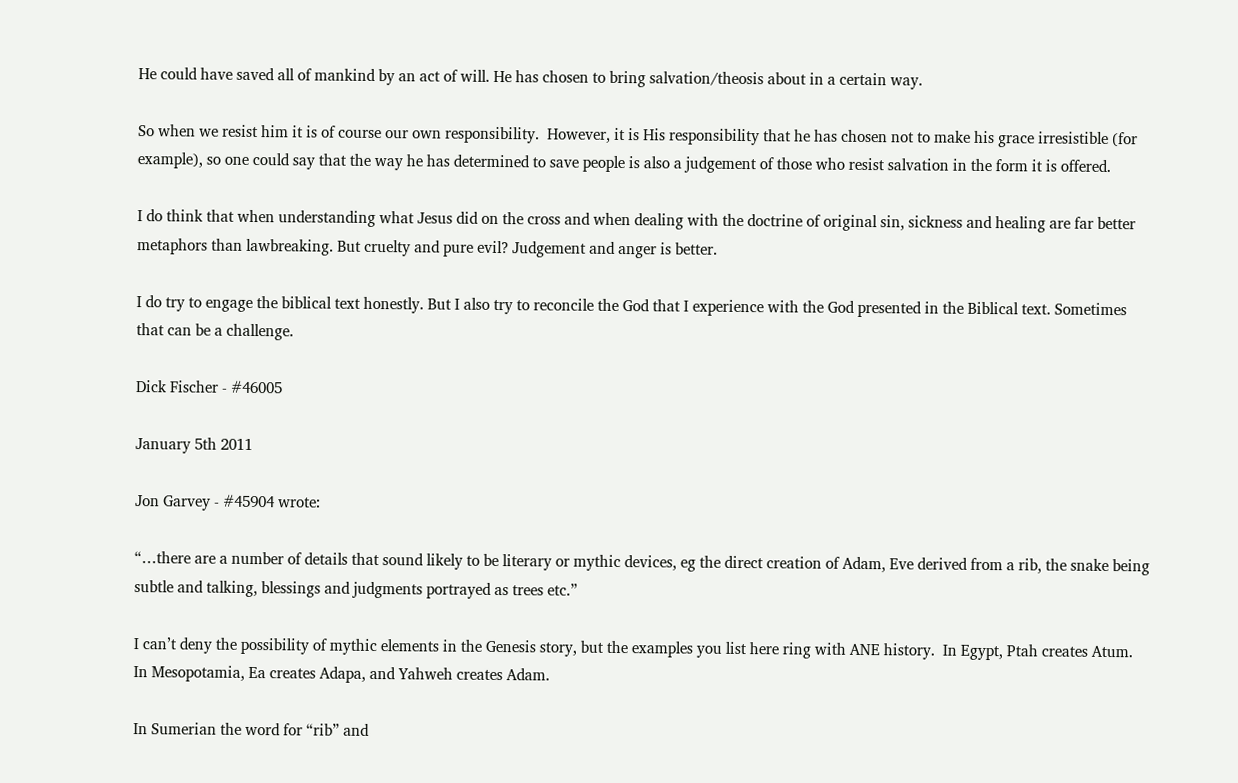He could have saved all of mankind by an act of will. He has chosen to bring salvation/theosis about in a certain way.

So when we resist him it is of course our own responsibility.  However, it is His responsibility that he has chosen not to make his grace irresistible (for example), so one could say that the way he has determined to save people is also a judgement of those who resist salvation in the form it is offered.

I do think that when understanding what Jesus did on the cross and when dealing with the doctrine of original sin, sickness and healing are far better metaphors than lawbreaking. But cruelty and pure evil? Judgement and anger is better.

I do try to engage the biblical text honestly. But I also try to reconcile the God that I experience with the God presented in the Biblical text. Sometimes that can be a challenge.

Dick Fischer - #46005

January 5th 2011

Jon Garvey - #45904 wrote:

“…there are a number of details that sound likely to be literary or mythic devices, eg the direct creation of Adam, Eve derived from a rib, the snake being subtle and talking, blessings and judgments portrayed as trees etc.”

I can’t deny the possibility of mythic elements in the Genesis story, but the examples you list here ring with ANE history.  In Egypt, Ptah creates Atum.  In Mesopotamia, Ea creates Adapa, and Yahweh creates Adam.

In Sumerian the word for “rib” and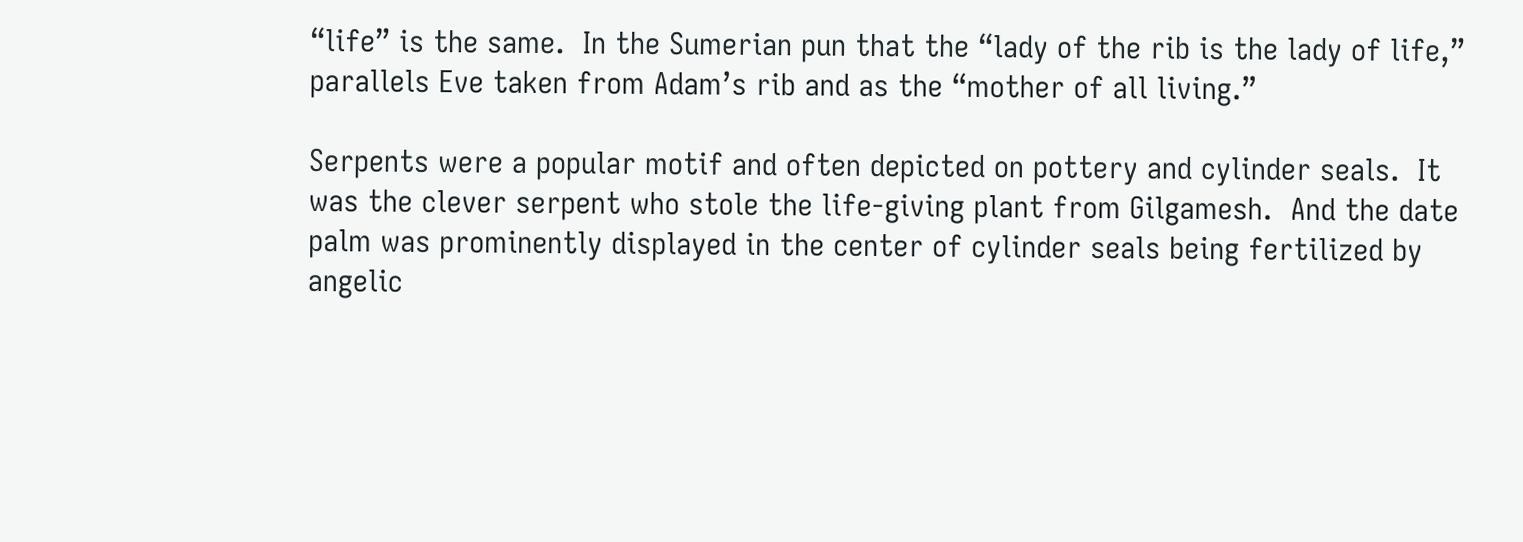“life” is the same.  In the Sumerian pun that the “lady of the rib is the lady of life,” parallels Eve taken from Adam’s rib and as the “mother of all living.”

Serpents were a popular motif and often depicted on pottery and cylinder seals.  It was the clever serpent who stole the life-giving plant from Gilgamesh.  And the date palm was prominently displayed in the center of cylinder seals being fertilized by angelic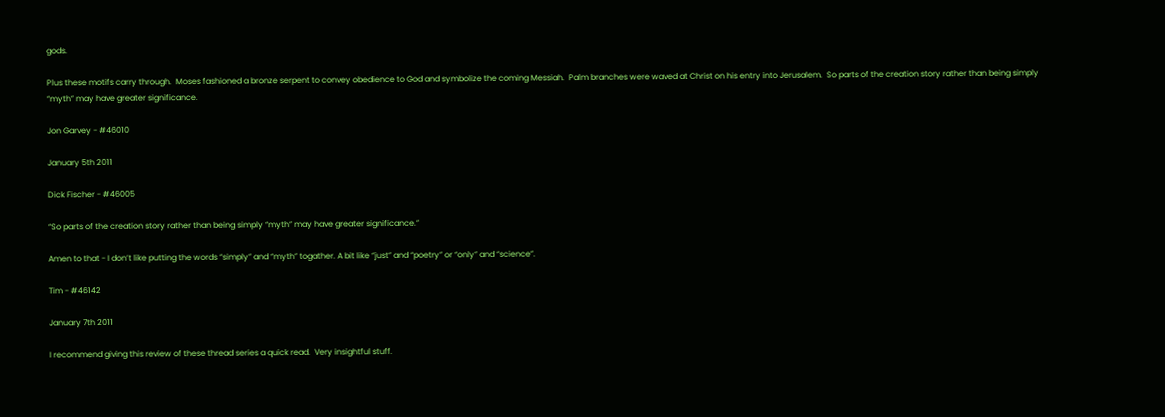gods.

Plus these motifs carry through.  Moses fashioned a bronze serpent to convey obedience to God and symbolize the coming Messiah.  Palm branches were waved at Christ on his entry into Jerusalem.  So parts of the creation story rather than being simply “myth” may have greater significance.

Jon Garvey - #46010

January 5th 2011

Dick Fischer - #46005

“So parts of the creation story rather than being simply “myth” may have greater significance.”

Amen to that - I don’t like putting the words “simply” and “myth” togather. A bit like “just” and “poetry” or “only” and “science”.

Tim - #46142

January 7th 2011

I recommend giving this review of these thread series a quick read.  Very insightful stuff.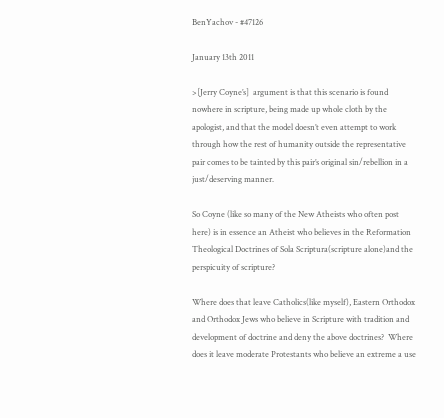BenYachov - #47126

January 13th 2011

>[Jerry Coyne’s]  argument is that this scenario is found nowhere in scripture, being made up whole cloth by the apologist, and that the model doesn’t even attempt to work through how the rest of humanity outside the representative pair comes to be tainted by this pair’s original sin/rebellion in a just/deserving manner.

So Coyne (like so many of the New Atheists who often post here) is in essence an Atheist who believes in the Reformation Theological Doctrines of Sola Scriptura(scripture alone)and the perspicuity of scripture?

Where does that leave Catholics(like myself), Eastern Orthodox and Orthodox Jews who believe in Scripture with tradition and development of doctrine and deny the above doctrines?  Where does it leave moderate Protestants who believe an extreme a use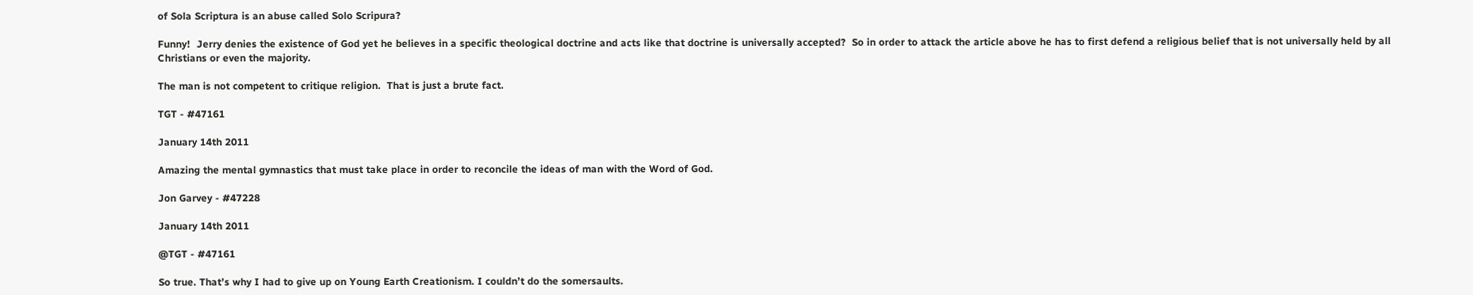of Sola Scriptura is an abuse called Solo Scripura?

Funny!  Jerry denies the existence of God yet he believes in a specific theological doctrine and acts like that doctrine is universally accepted?  So in order to attack the article above he has to first defend a religious belief that is not universally held by all Christians or even the majority.

The man is not competent to critique religion.  That is just a brute fact.

TGT - #47161

January 14th 2011

Amazing the mental gymnastics that must take place in order to reconcile the ideas of man with the Word of God.

Jon Garvey - #47228

January 14th 2011

@TGT - #47161

So true. That’s why I had to give up on Young Earth Creationism. I couldn’t do the somersaults.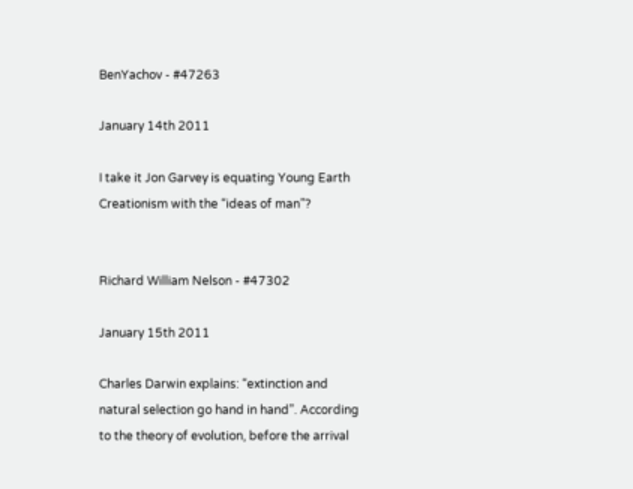BenYachov - #47263

January 14th 2011

I take it Jon Garvey is equating Young Earth Creationism with the “ideas of man”?


Richard William Nelson - #47302

January 15th 2011

Charles Darwin explains: “extinction and natural selection go hand in hand”. According to the theory of evolution, before the arrival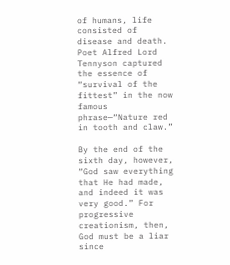of humans, life consisted of disease and death. Poet Alfred Lord Tennyson captured the essence of “survival of the fittest” in the now famous phrase—“Nature red in tooth and claw.”

By the end of the sixth day, however, “God saw everything that He had made, and indeed it was very good.” For progressive creationism, then, God must be a liar since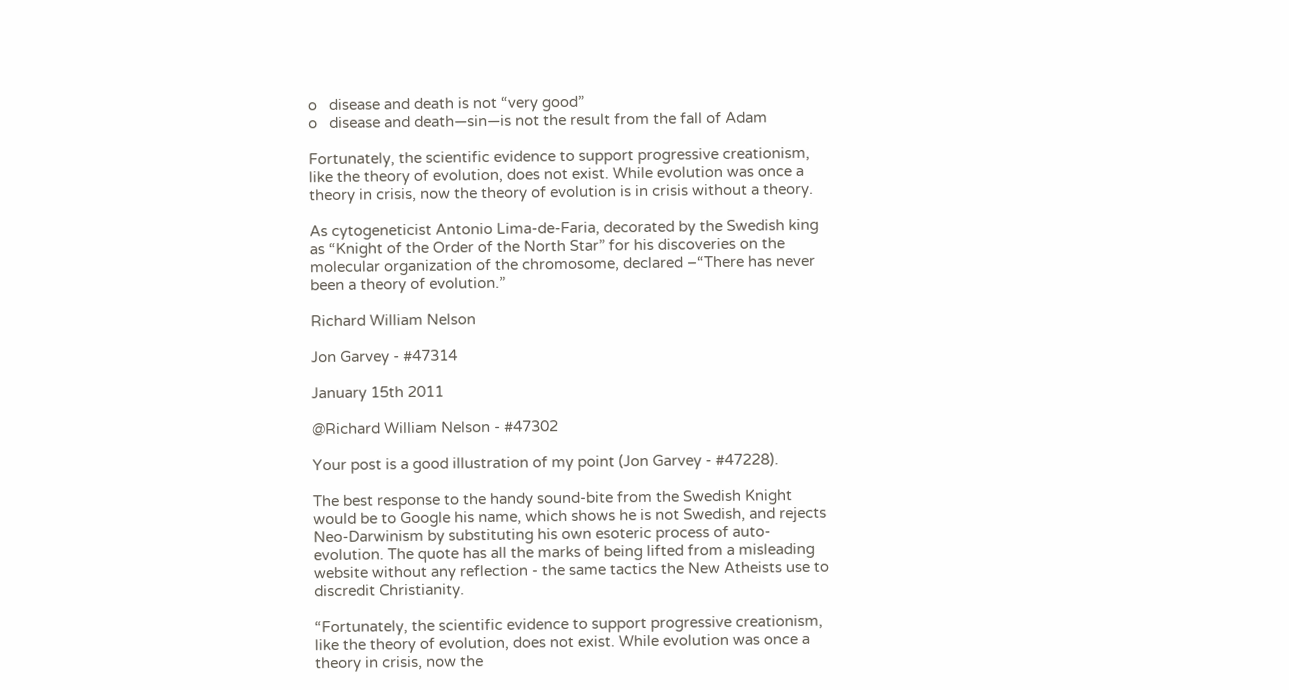o   disease and death is not “very good”
o   disease and death—sin—is not the result from the fall of Adam

Fortunately, the scientific evidence to support progressive creationism, like the theory of evolution, does not exist. While evolution was once a theory in crisis, now the theory of evolution is in crisis without a theory.

As cytogeneticist Antonio Lima-de-Faria, decorated by the Swedish king as “Knight of the Order of the North Star” for his discoveries on the molecular organization of the chromosome, declared –“There has never been a theory of evolution.”

Richard William Nelson

Jon Garvey - #47314

January 15th 2011

@Richard William Nelson - #47302

Your post is a good illustration of my point (Jon Garvey - #47228).

The best response to the handy sound-bite from the Swedish Knight would be to Google his name, which shows he is not Swedish, and rejects Neo-Darwinism by substituting his own esoteric process of auto-evolution. The quote has all the marks of being lifted from a misleading website without any reflection - the same tactics the New Atheists use to discredit Christianity.

“Fortunately, the scientific evidence to support progressive creationism, like the theory of evolution, does not exist. While evolution was once a theory in crisis, now the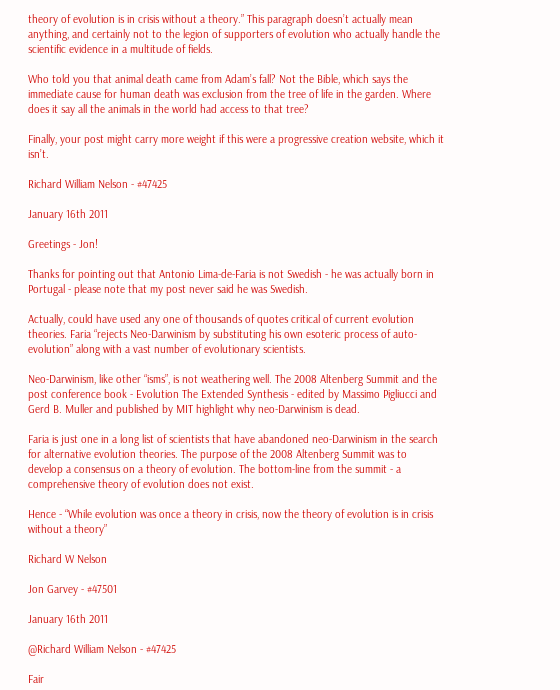theory of evolution is in crisis without a theory.” This paragraph doesn’t actually mean anything, and certainly not to the legion of supporters of evolution who actually handle the scientific evidence in a multitude of fields.

Who told you that animal death came from Adam’s fall? Not the Bible, which says the immediate cause for human death was exclusion from the tree of life in the garden. Where does it say all the animals in the world had access to that tree?

Finally, your post might carry more weight if this were a progressive creation website, which it isn’t.

Richard William Nelson - #47425

January 16th 2011

Greetings - Jon!

Thanks for pointing out that Antonio Lima-de-Faria is not Swedish - he was actually born in Portugal - please note that my post never said he was Swedish.

Actually, could have used any one of thousands of quotes critical of current evolution theories. Faria “rejects Neo-Darwinism by substituting his own esoteric process of auto-evolution” along with a vast number of evolutionary scientists.

Neo-Darwinism, like other “isms”, is not weathering well. The 2008 Altenberg Summit and the post conference book - Evolution The Extended Synthesis - edited by Massimo Pigliucci and Gerd B. Muller and published by MIT highlight why neo-Darwinism is dead.

Faria is just one in a long list of scientists that have abandoned neo-Darwinism in the search for alternative evolution theories. The purpose of the 2008 Altenberg Summit was to develop a consensus on a theory of evolution. The bottom-line from the summit - a comprehensive theory of evolution does not exist.

Hence - “While evolution was once a theory in crisis, now the theory of evolution is in crisis without a theory”

Richard W Nelson

Jon Garvey - #47501

January 16th 2011

@Richard William Nelson - #47425

Fair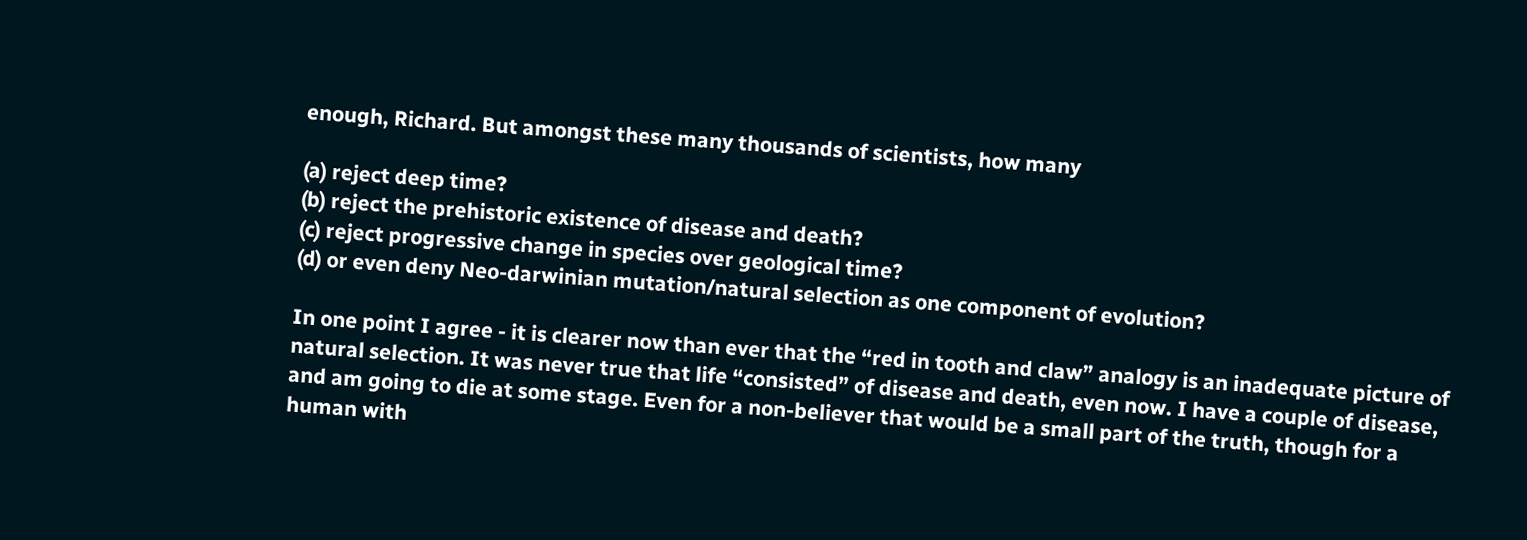enough, Richard. But amongst these many thousands of scientists, how many

(a) reject deep time?
(b) reject the prehistoric existence of disease and death?
(c) reject progressive change in species over geological time?
(d) or even deny Neo-darwinian mutation/natural selection as one component of evolution?

In one point I agree - it is clearer now than ever that the “red in tooth and claw” analogy is an inadequate picture of natural selection. It was never true that life “consisted” of disease and death, even now. I have a couple of disease, and am going to die at some stage. Even for a non-believer that would be a small part of the truth, though for a human with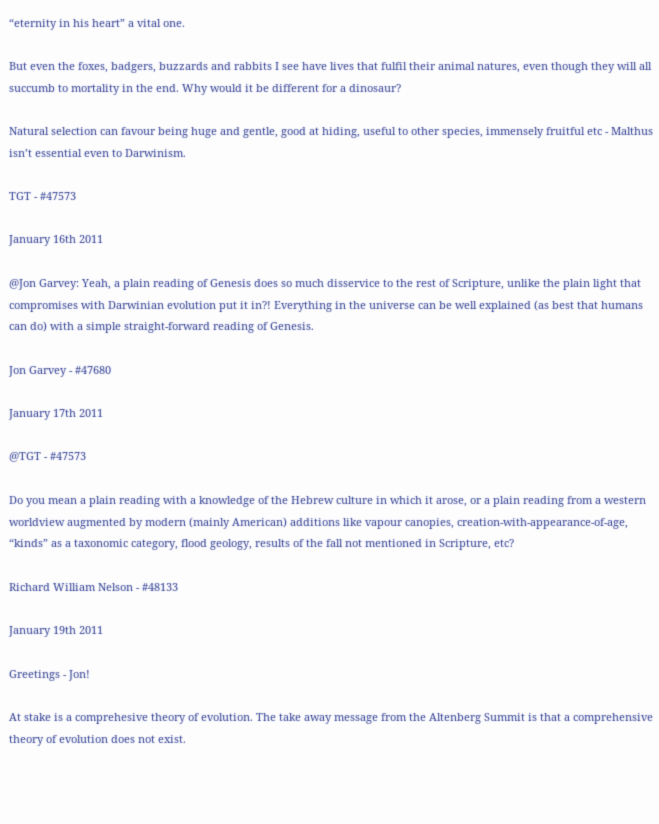“eternity in his heart” a vital one.

But even the foxes, badgers, buzzards and rabbits I see have lives that fulfil their animal natures, even though they will all succumb to mortality in the end. Why would it be different for a dinosaur?

Natural selection can favour being huge and gentle, good at hiding, useful to other species, immensely fruitful etc - Malthus isn’t essential even to Darwinism.

TGT - #47573

January 16th 2011

@Jon Garvey: Yeah, a plain reading of Genesis does so much disservice to the rest of Scripture, unlike the plain light that compromises with Darwinian evolution put it in?! Everything in the universe can be well explained (as best that humans can do) with a simple straight-forward reading of Genesis.

Jon Garvey - #47680

January 17th 2011

@TGT - #47573

Do you mean a plain reading with a knowledge of the Hebrew culture in which it arose, or a plain reading from a western worldview augmented by modern (mainly American) additions like vapour canopies, creation-with-appearance-of-age, “kinds” as a taxonomic category, flood geology, results of the fall not mentioned in Scripture, etc?

Richard William Nelson - #48133

January 19th 2011

Greetings - Jon!

At stake is a comprehesive theory of evolution. The take away message from the Altenberg Summit is that a comprehensive theory of evolution does not exist.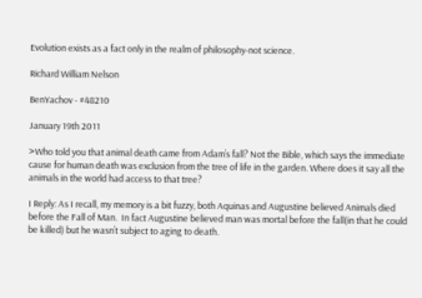Evolution exists as a fact only in the realm of philosophy-not science.

Richard William Nelson

BenYachov - #48210

January 19th 2011

>Who told you that animal death came from Adam’s fall? Not the Bible, which says the immediate cause for human death was exclusion from the tree of life in the garden. Where does it say all the animals in the world had access to that tree?

I Reply: As I recall, my memory is a bit fuzzy, both Aquinas and Augustine believed Animals died before the Fall of Man.  In fact Augustine believed man was mortal before the fall(in that he could be killed) but he wasn’t subject to aging to death.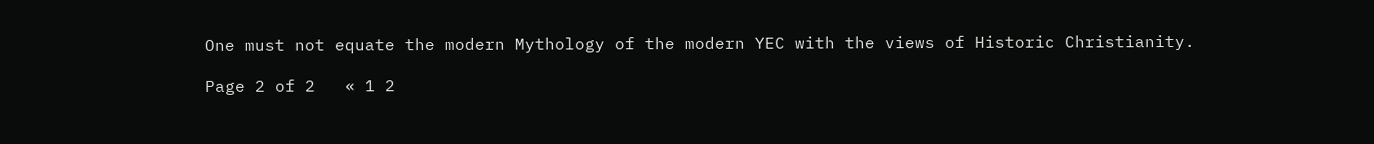One must not equate the modern Mythology of the modern YEC with the views of Historic Christianity.

Page 2 of 2   « 1 2